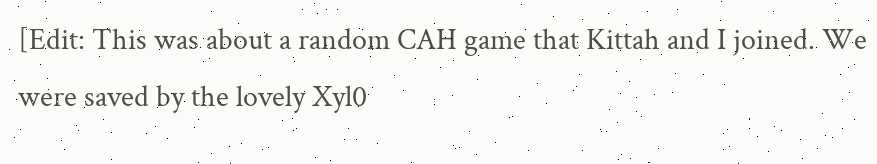[Edit: This was about a random CAH game that Kittah and I joined. We were saved by the lovely Xyl0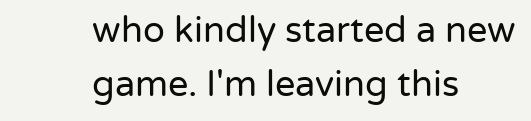who kindly started a new game. I'm leaving this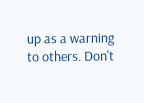up as a warning to others. Don't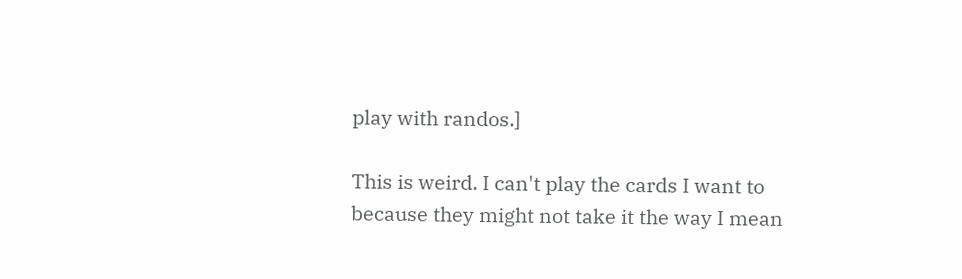play with randos.]

This is weird. I can't play the cards I want to because they might not take it the way I mean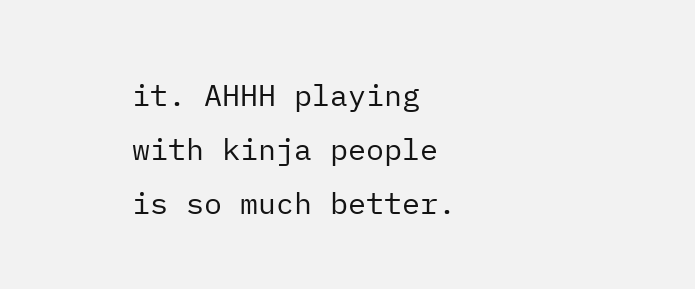it. AHHH playing with kinja people is so much better.